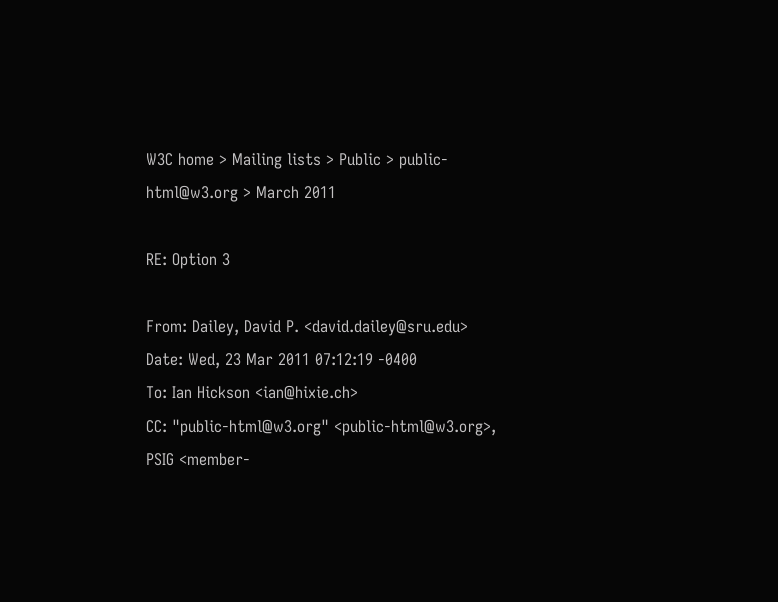W3C home > Mailing lists > Public > public-html@w3.org > March 2011

RE: Option 3

From: Dailey, David P. <david.dailey@sru.edu>
Date: Wed, 23 Mar 2011 07:12:19 -0400
To: Ian Hickson <ian@hixie.ch>
CC: "public-html@w3.org" <public-html@w3.org>, PSIG <member-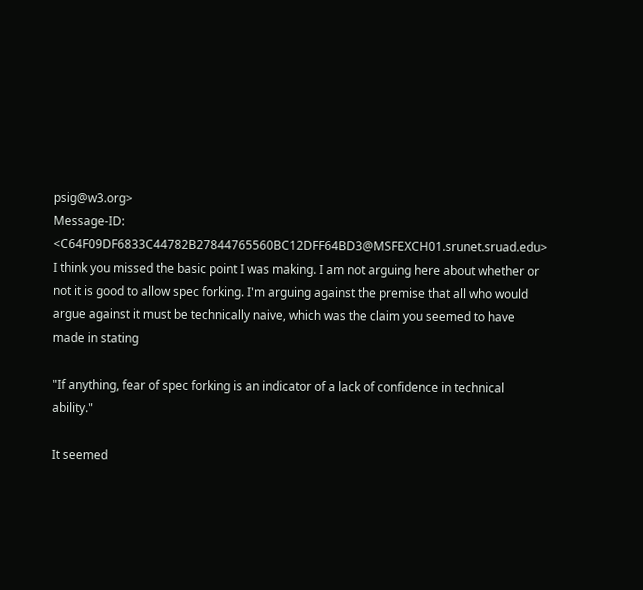psig@w3.org>
Message-ID: <C64F09DF6833C44782B27844765560BC12DFF64BD3@MSFEXCH01.srunet.sruad.edu>
I think you missed the basic point I was making. I am not arguing here about whether or not it is good to allow spec forking. I'm arguing against the premise that all who would argue against it must be technically naive, which was the claim you seemed to have made in stating

"If anything, fear of spec forking is an indicator of a lack of confidence in technical ability."

It seemed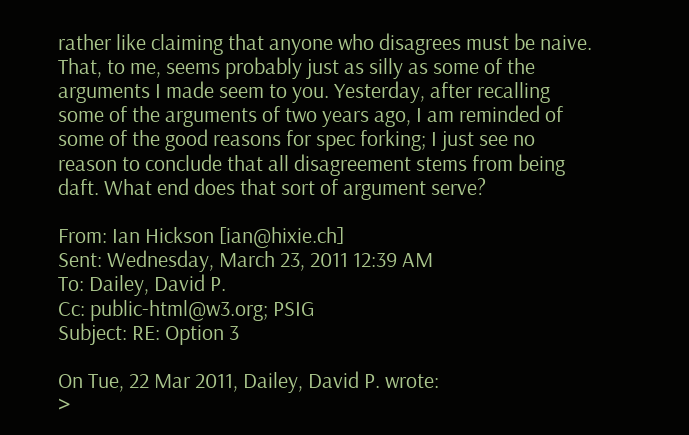rather like claiming that anyone who disagrees must be naive. That, to me, seems probably just as silly as some of the arguments I made seem to you. Yesterday, after recalling some of the arguments of two years ago, I am reminded of some of the good reasons for spec forking; I just see no reason to conclude that all disagreement stems from being daft. What end does that sort of argument serve?

From: Ian Hickson [ian@hixie.ch]
Sent: Wednesday, March 23, 2011 12:39 AM
To: Dailey, David P.
Cc: public-html@w3.org; PSIG
Subject: RE: Option 3

On Tue, 22 Mar 2011, Dailey, David P. wrote:
>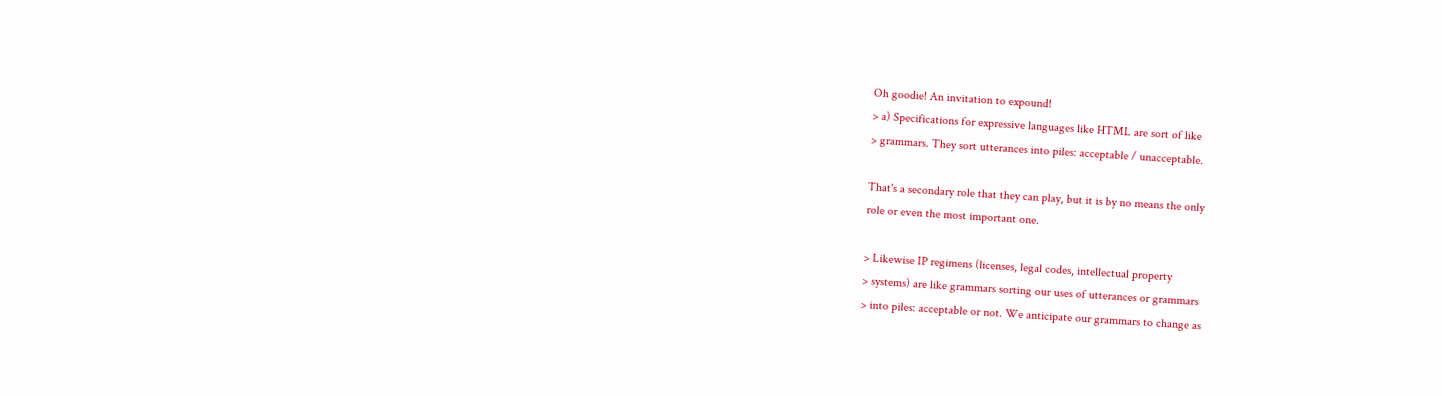Oh goodie! An invitation to expound!
> a) Specifications for expressive languages like HTML are sort of like
> grammars. They sort utterances into piles: acceptable / unacceptable.

That's a secondary role that they can play, but it is by no means the only
role or even the most important one.

> Likewise IP regimens (licenses, legal codes, intellectual property
> systems) are like grammars sorting our uses of utterances or grammars
> into piles: acceptable or not. We anticipate our grammars to change as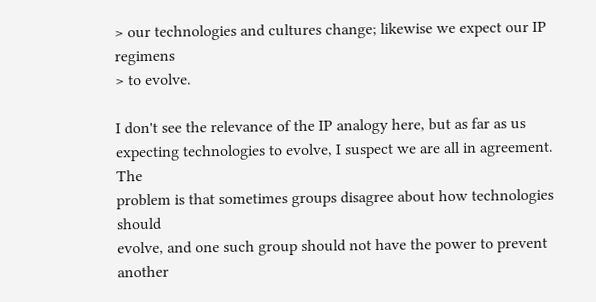> our technologies and cultures change; likewise we expect our IP regimens
> to evolve.

I don't see the relevance of the IP analogy here, but as far as us
expecting technologies to evolve, I suspect we are all in agreement. The
problem is that sometimes groups disagree about how technologies should
evolve, and one such group should not have the power to prevent another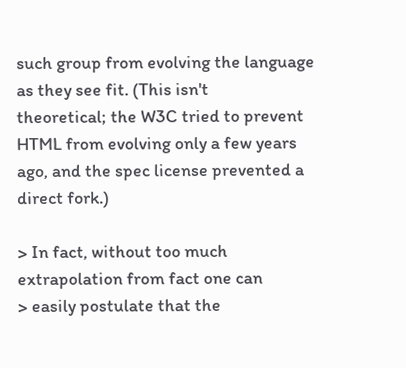such group from evolving the language as they see fit. (This isn't
theoretical; the W3C tried to prevent HTML from evolving only a few years
ago, and the spec license prevented a direct fork.)

> In fact, without too much extrapolation from fact one can
> easily postulate that the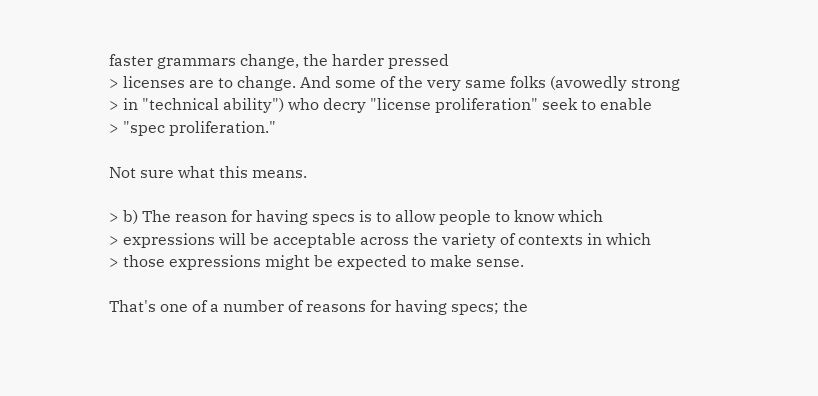faster grammars change, the harder pressed
> licenses are to change. And some of the very same folks (avowedly strong
> in "technical ability") who decry "license proliferation" seek to enable
> "spec proliferation."

Not sure what this means.

> b) The reason for having specs is to allow people to know which
> expressions will be acceptable across the variety of contexts in which
> those expressions might be expected to make sense.

That's one of a number of reasons for having specs; the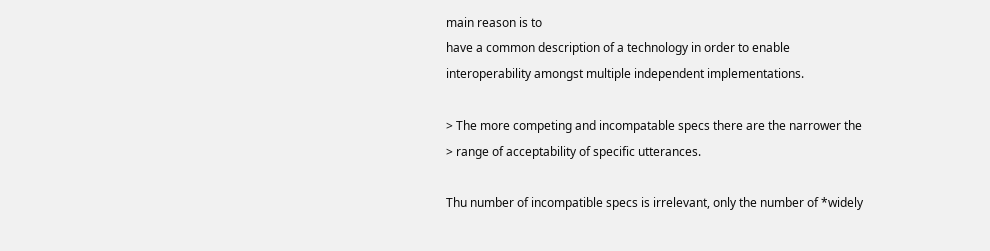main reason is to
have a common description of a technology in order to enable
interoperability amongst multiple independent implementations.

> The more competing and incompatable specs there are the narrower the
> range of acceptability of specific utterances.

Thu number of incompatible specs is irrelevant, only the number of *widely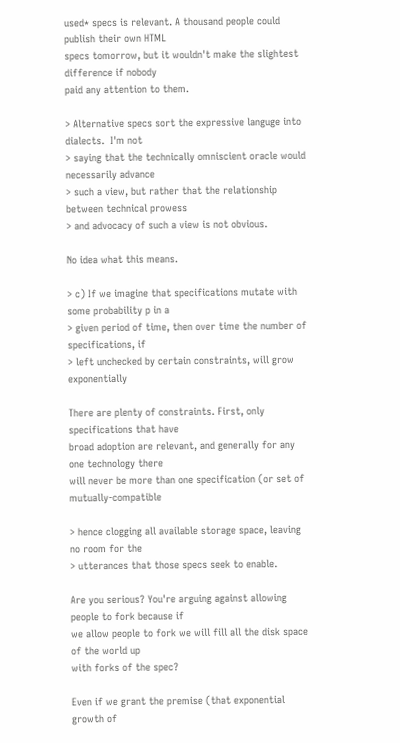used* specs is relevant. A thousand people could publish their own HTML
specs tomorrow, but it wouldn't make the slightest difference if nobody
paid any attention to them.

> Alternative specs sort the expressive languge into dialects.  I'm not
> saying that the technically omniscient oracle would necessarily advance
> such a view, but rather that the relationship between technical prowess
> and advocacy of such a view is not obvious.

No idea what this means.

> c) If we imagine that specifications mutate with some probability p in a
> given period of time, then over time the number of specifications, if
> left unchecked by certain constraints, will grow exponentially

There are plenty of constraints. First, only specifications that have
broad adoption are relevant, and generally for any one technology there
will never be more than one specification (or set of mutually-compatible

> hence clogging all available storage space, leaving no room for the
> utterances that those specs seek to enable.

Are you serious? You're arguing against allowing people to fork because if
we allow people to fork we will fill all the disk space of the world up
with forks of the spec?

Even if we grant the premise (that exponential growth of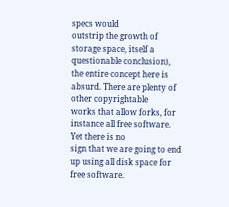specs would
outstrip the growth of storage space, itself a questionable conclusion),
the entire concept here is absurd. There are plenty of other copyrightable
works that allow forks, for instance all free software. Yet there is no
sign that we are going to end up using all disk space for free software.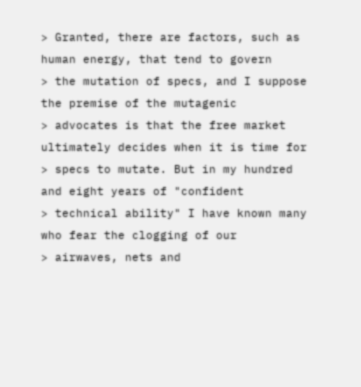> Granted, there are factors, such as human energy, that tend to govern
> the mutation of specs, and I suppose the premise of the mutagenic
> advocates is that the free market ultimately decides when it is time for
> specs to mutate. But in my hundred and eight years of "confident
> technical ability" I have known many who fear the clogging of our
> airwaves, nets and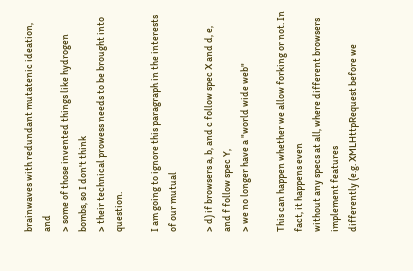brainwaves with redundant mutatenic ideation, and
> some of those invented things like hydrogen bombs, so I don't think
> their technical prowess needs to be brought into question.

I am going to ignore this paragraph in the interests of our mutual

> d) if browsers a, b, and c follow spec X and d, e, and f follow spec Y,
> we no longer have a "world wide web"

This can happen whether we allow forking or not. In fact, it happens even
without any specs at all, where different browsers implement features
differently (e.g. XMLHttpRequest before we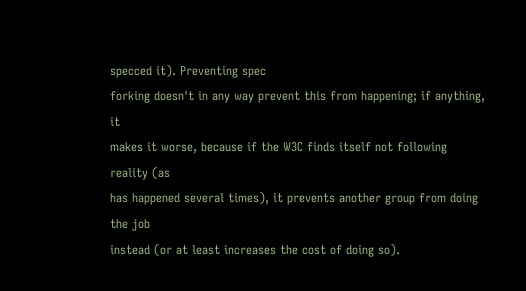specced it). Preventing spec
forking doesn't in any way prevent this from happening; if anything, it
makes it worse, because if the W3C finds itself not following reality (as
has happened several times), it prevents another group from doing the job
instead (or at least increases the cost of doing so).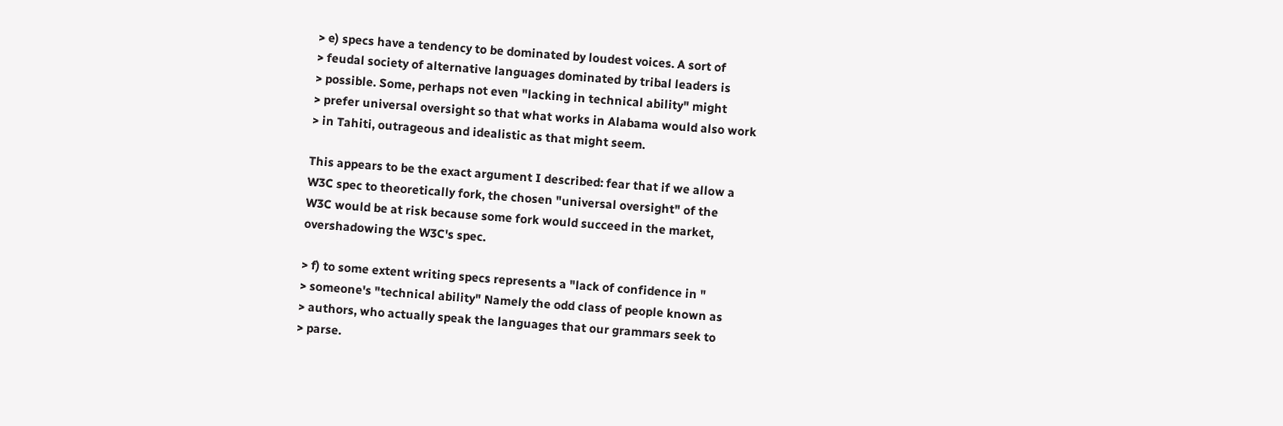> e) specs have a tendency to be dominated by loudest voices. A sort of
> feudal society of alternative languages dominated by tribal leaders is
> possible. Some, perhaps not even "lacking in technical ability" might
> prefer universal oversight so that what works in Alabama would also work
> in Tahiti, outrageous and idealistic as that might seem.

This appears to be the exact argument I described: fear that if we allow a
W3C spec to theoretically fork, the chosen "universal oversight" of the
W3C would be at risk because some fork would succeed in the market,
overshadowing the W3C's spec.

> f) to some extent writing specs represents a "lack of confidence in "
> someone's "technical ability" Namely the odd class of people known as
> authors, who actually speak the languages that our grammars seek to
> parse.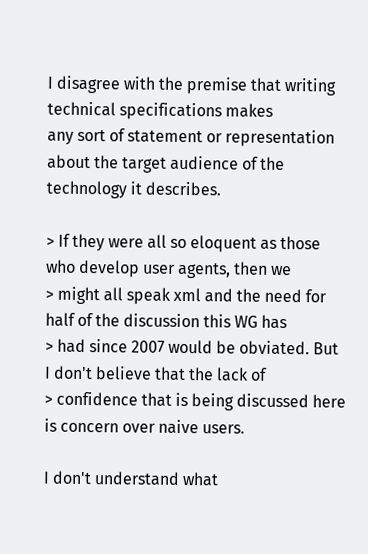I disagree with the premise that writing technical specifications makes
any sort of statement or representation about the target audience of the
technology it describes.

> If they were all so eloquent as those who develop user agents, then we
> might all speak xml and the need for half of the discussion this WG has
> had since 2007 would be obviated. But I don't believe that the lack of
> confidence that is being discussed here is concern over naive users.

I don't understand what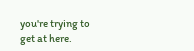you're trying to get at here.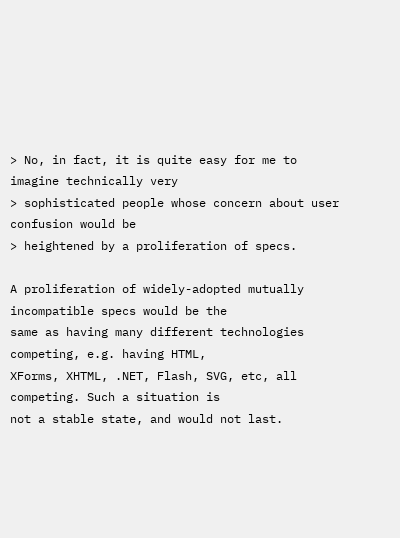> No, in fact, it is quite easy for me to imagine technically very
> sophisticated people whose concern about user confusion would be
> heightened by a proliferation of specs.

A proliferation of widely-adopted mutually incompatible specs would be the
same as having many different technologies competing, e.g. having HTML,
XForms, XHTML, .NET, Flash, SVG, etc, all competing. Such a situation is
not a stable state, and would not last.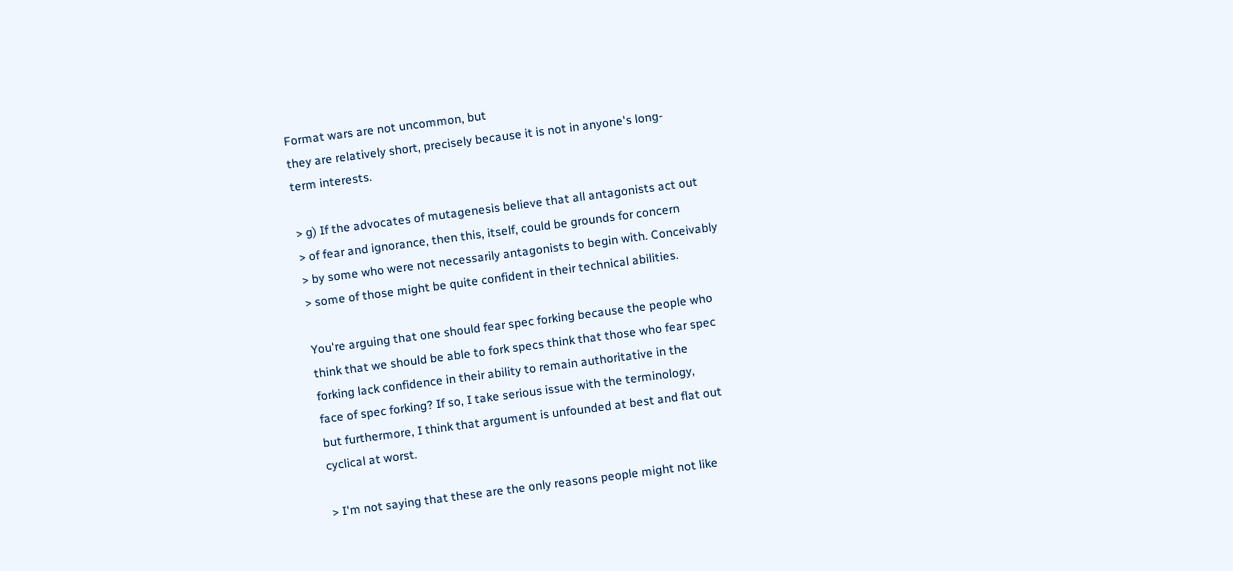Format wars are not uncommon, but
they are relatively short, precisely because it is not in anyone's long-
term interests.

> g) If the advocates of mutagenesis believe that all antagonists act out
> of fear and ignorance, then this, itself, could be grounds for concern
> by some who were not necessarily antagonists to begin with. Conceivably
> some of those might be quite confident in their technical abilities.

You're arguing that one should fear spec forking because the people who
think that we should be able to fork specs think that those who fear spec
forking lack confidence in their ability to remain authoritative in the
face of spec forking? If so, I take serious issue with the terminology,
but furthermore, I think that argument is unfounded at best and flat out
cyclical at worst.

> I'm not saying that these are the only reasons people might not like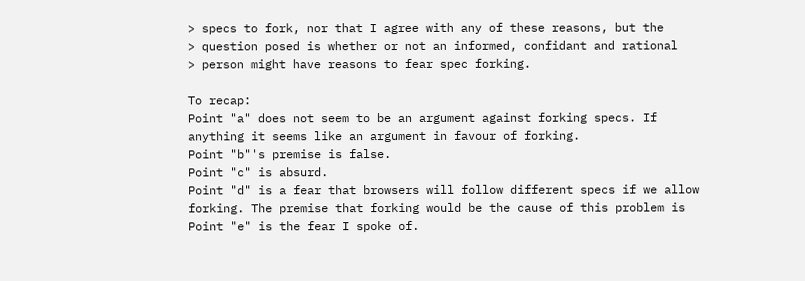> specs to fork, nor that I agree with any of these reasons, but the
> question posed is whether or not an informed, confidant and rational
> person might have reasons to fear spec forking.

To recap:
Point "a" does not seem to be an argument against forking specs. If
anything it seems like an argument in favour of forking.
Point "b"'s premise is false.
Point "c" is absurd.
Point "d" is a fear that browsers will follow different specs if we allow
forking. The premise that forking would be the cause of this problem is
Point "e" is the fear I spoke of.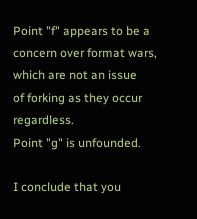Point "f" appears to be a concern over format wars, which are not an issue
of forking as they occur regardless.
Point "g" is unfounded.

I conclude that you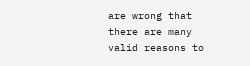are wrong that there are many valid reasons to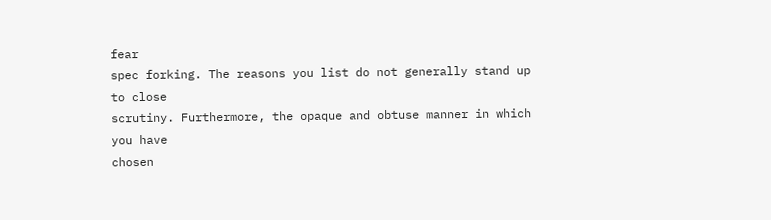fear
spec forking. The reasons you list do not generally stand up to close
scrutiny. Furthermore, the opaque and obtuse manner in which you have
chosen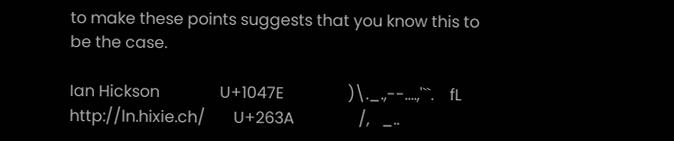to make these points suggests that you know this to be the case.

Ian Hickson               U+1047E                )\._.,--....,'``.    fL
http://ln.hixie.ch/       U+263A                /,   _..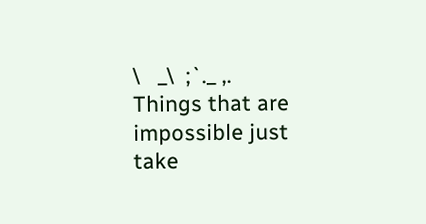\   _\  ;`._ ,.
Things that are impossible just take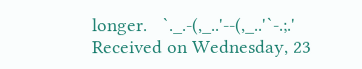longer.   `._.-(,_..'--(,_..'`-.;.'
Received on Wednesday, 23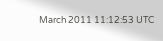March 2011 11:12:53 UTC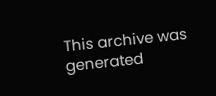This archive was generated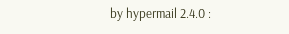by hypermail 2.4.0 :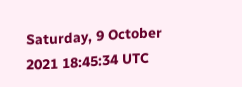Saturday, 9 October 2021 18:45:34 UTC